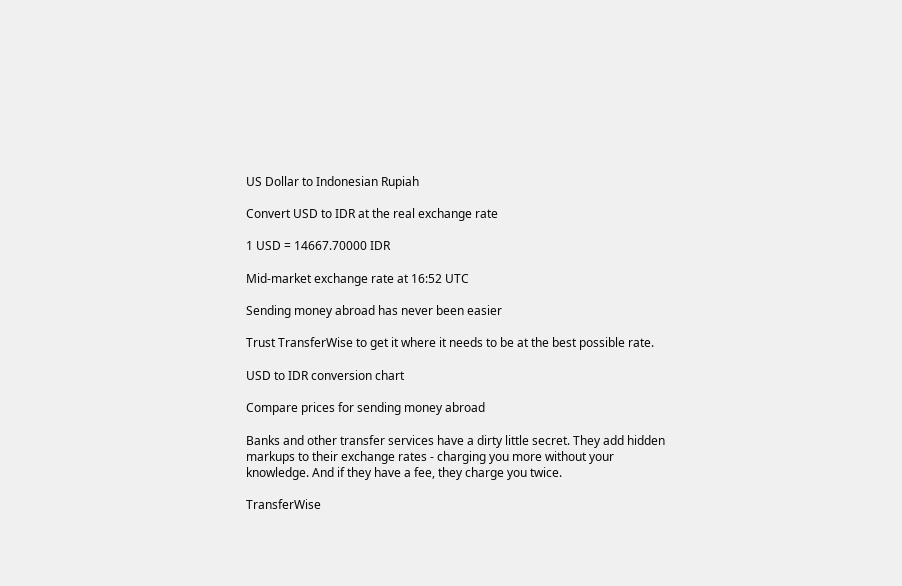US Dollar to Indonesian Rupiah

Convert USD to IDR at the real exchange rate

1 USD = 14667.70000 IDR

Mid-market exchange rate at 16:52 UTC

Sending money abroad has never been easier

Trust TransferWise to get it where it needs to be at the best possible rate.

USD to IDR conversion chart

Compare prices for sending money abroad

Banks and other transfer services have a dirty little secret. They add hidden markups to their exchange rates - charging you more without your knowledge. And if they have a fee, they charge you twice.

TransferWise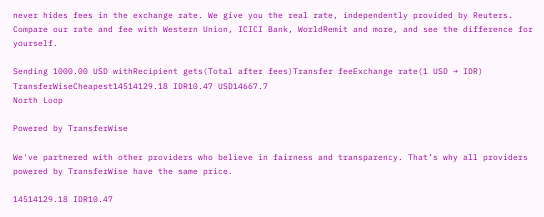never hides fees in the exchange rate. We give you the real rate, independently provided by Reuters. Compare our rate and fee with Western Union, ICICI Bank, WorldRemit and more, and see the difference for yourself.

Sending 1000.00 USD withRecipient gets(Total after fees)Transfer feeExchange rate(1 USD → IDR)
TransferWiseCheapest14514129.18 IDR10.47 USD14667.7
North Loop

Powered by TransferWise

We've partnered with other providers who believe in fairness and transparency. That’s why all providers powered by TransferWise have the same price.

14514129.18 IDR10.47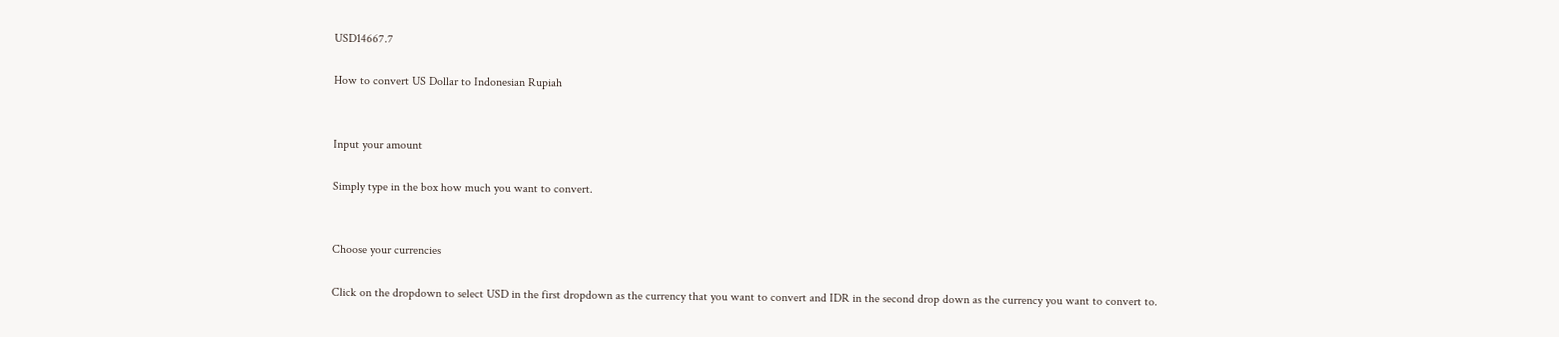USD14667.7

How to convert US Dollar to Indonesian Rupiah


Input your amount

Simply type in the box how much you want to convert.


Choose your currencies

Click on the dropdown to select USD in the first dropdown as the currency that you want to convert and IDR in the second drop down as the currency you want to convert to.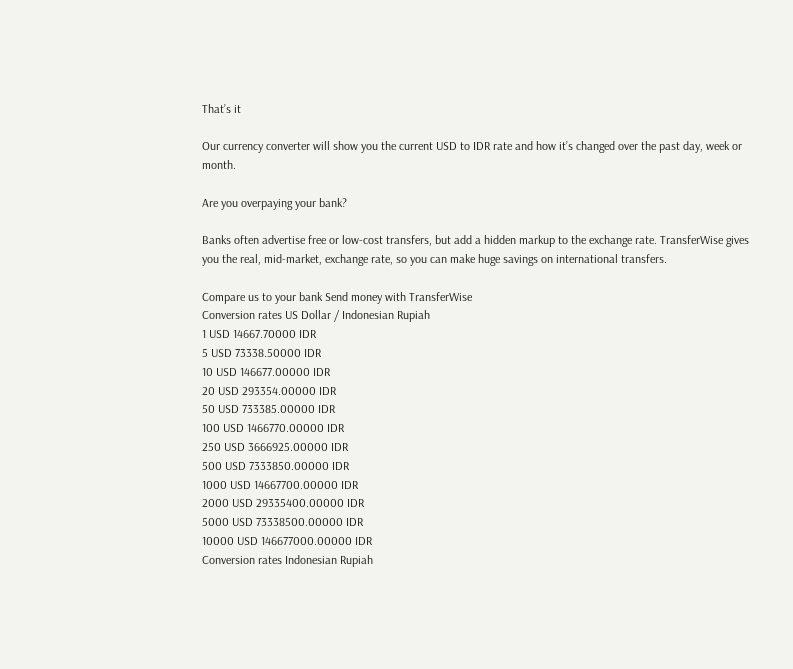That’s it

Our currency converter will show you the current USD to IDR rate and how it’s changed over the past day, week or month.

Are you overpaying your bank?

Banks often advertise free or low-cost transfers, but add a hidden markup to the exchange rate. TransferWise gives you the real, mid-market, exchange rate, so you can make huge savings on international transfers.

Compare us to your bank Send money with TransferWise
Conversion rates US Dollar / Indonesian Rupiah
1 USD 14667.70000 IDR
5 USD 73338.50000 IDR
10 USD 146677.00000 IDR
20 USD 293354.00000 IDR
50 USD 733385.00000 IDR
100 USD 1466770.00000 IDR
250 USD 3666925.00000 IDR
500 USD 7333850.00000 IDR
1000 USD 14667700.00000 IDR
2000 USD 29335400.00000 IDR
5000 USD 73338500.00000 IDR
10000 USD 146677000.00000 IDR
Conversion rates Indonesian Rupiah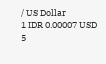/ US Dollar
1 IDR 0.00007 USD
5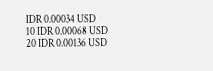IDR 0.00034 USD
10 IDR 0.00068 USD
20 IDR 0.00136 USD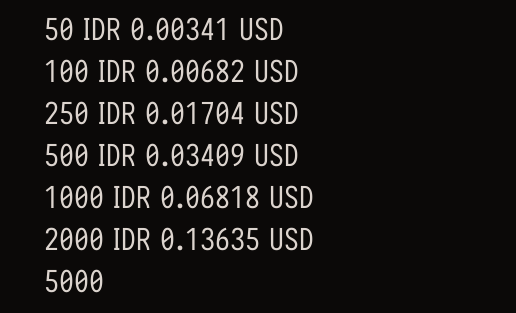50 IDR 0.00341 USD
100 IDR 0.00682 USD
250 IDR 0.01704 USD
500 IDR 0.03409 USD
1000 IDR 0.06818 USD
2000 IDR 0.13635 USD
5000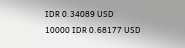IDR 0.34089 USD
10000 IDR 0.68177 USD